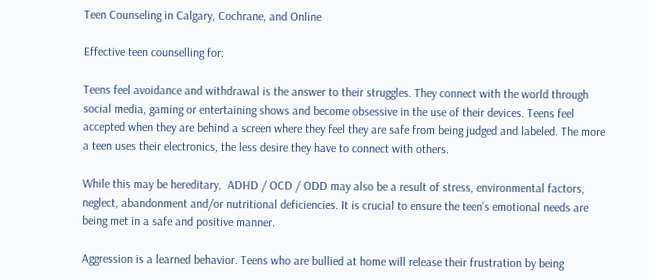Teen Counseling in Calgary, Cochrane, and Online

Effective teen counselling for:

Teens feel avoidance and withdrawal is the answer to their struggles. They connect with the world through social media, gaming or entertaining shows and become obsessive in the use of their devices. Teens feel accepted when they are behind a screen where they feel they are safe from being judged and labeled. The more a teen uses their electronics, the less desire they have to connect with others.

While this may be hereditary,  ADHD / OCD / ODD may also be a result of stress, environmental factors, neglect, abandonment and/or nutritional deficiencies. It is crucial to ensure the teen’s emotional needs are being met in a safe and positive manner.

Aggression is a learned behavior. Teens who are bullied at home will release their frustration by being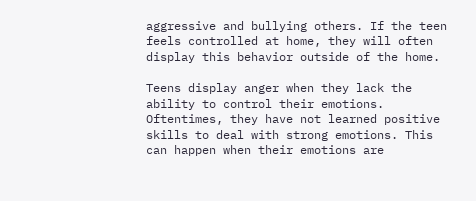aggressive and bullying others. If the teen feels controlled at home, they will often display this behavior outside of the home.

Teens display anger when they lack the ability to control their emotions. Oftentimes, they have not learned positive skills to deal with strong emotions. This can happen when their emotions are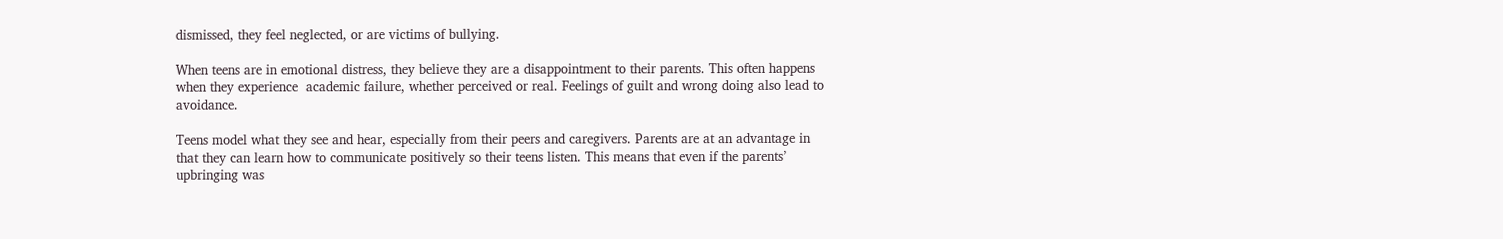dismissed, they feel neglected, or are victims of bullying.

When teens are in emotional distress, they believe they are a disappointment to their parents. This often happens when they experience  academic failure, whether perceived or real. Feelings of guilt and wrong doing also lead to avoidance.

Teens model what they see and hear, especially from their peers and caregivers. Parents are at an advantage in that they can learn how to communicate positively so their teens listen. This means that even if the parents’ upbringing was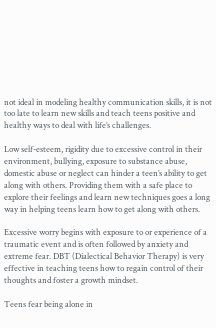not ideal in modeling healthy communication skills, it is not too late to learn new skills and teach teens positive and healthy ways to deal with life’s challenges.

Low self-esteem, rigidity due to excessive control in their environment, bullying, exposure to substance abuse, domestic abuse or neglect can hinder a teen’s ability to get along with others. Providing them with a safe place to explore their feelings and learn new techniques goes a long way in helping teens learn how to get along with others.

Excessive worry begins with exposure to or experience of a traumatic event and is often followed by anxiety and extreme fear. DBT (Dialectical Behavior Therapy) is very effective in teaching teens how to regain control of their thoughts and foster a growth mindset.

Teens fear being alone in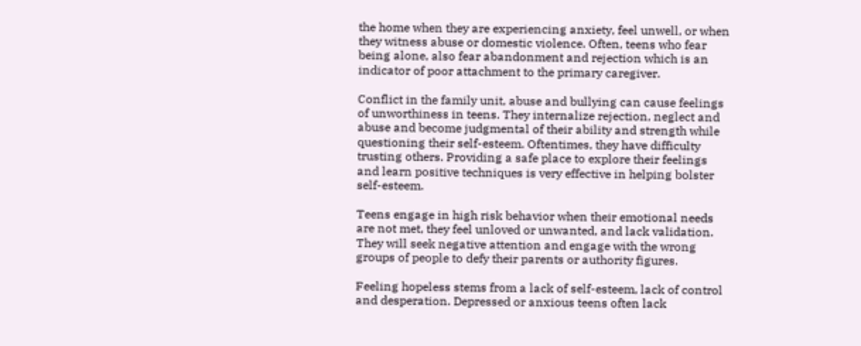the home when they are experiencing anxiety, feel unwell, or when they witness abuse or domestic violence. Often, teens who fear being alone, also fear abandonment and rejection which is an indicator of poor attachment to the primary caregiver.

Conflict in the family unit, abuse and bullying can cause feelings of unworthiness in teens. They internalize rejection, neglect and abuse and become judgmental of their ability and strength while questioning their self-esteem. Oftentimes, they have difficulty trusting others. Providing a safe place to explore their feelings and learn positive techniques is very effective in helping bolster self-esteem.

Teens engage in high risk behavior when their emotional needs are not met, they feel unloved or unwanted, and lack validation. They will seek negative attention and engage with the wrong groups of people to defy their parents or authority figures.

Feeling hopeless stems from a lack of self-esteem, lack of control and desperation. Depressed or anxious teens often lack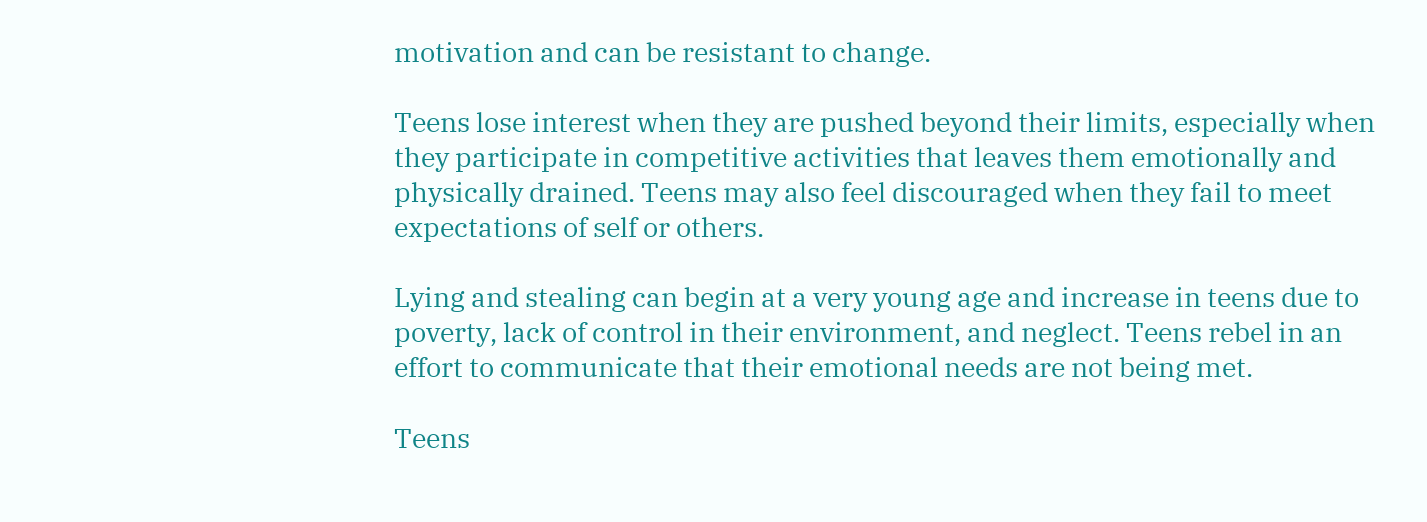motivation and can be resistant to change.

Teens lose interest when they are pushed beyond their limits, especially when they participate in competitive activities that leaves them emotionally and physically drained. Teens may also feel discouraged when they fail to meet expectations of self or others.

Lying and stealing can begin at a very young age and increase in teens due to poverty, lack of control in their environment, and neglect. Teens rebel in an effort to communicate that their emotional needs are not being met.

Teens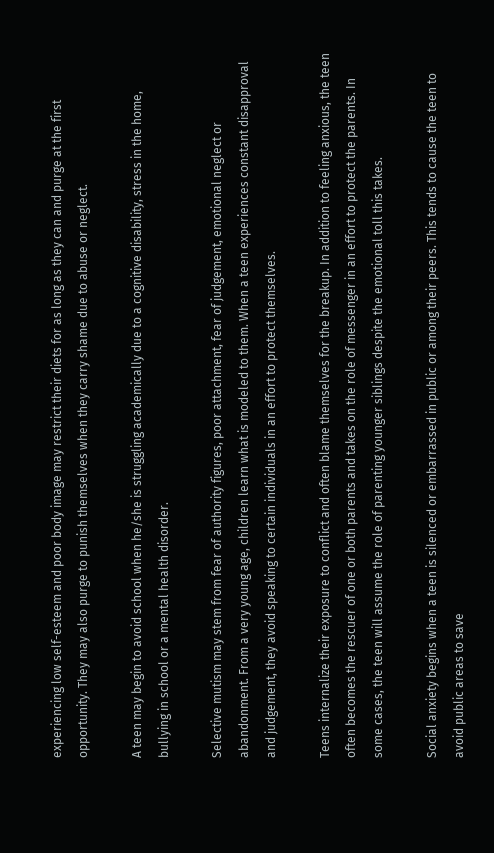experiencing low self-esteem and poor body image may restrict their diets for as long as they can and purge at the first opportunity. They may also purge to punish themselves when they carry shame due to abuse or neglect.

A teen may begin to avoid school when he/she is struggling academically due to a cognitive disability, stress in the home, bullying in school or a mental health disorder.

Selective mutism may stem from fear of authority figures, poor attachment, fear of judgement, emotional neglect or abandonment. From a very young age, children learn what is modeled to them. When a teen experiences constant disapproval and judgement, they avoid speaking to certain individuals in an effort to protect themselves.

Teens internalize their exposure to conflict and often blame themselves for the breakup. In addition to feeling anxious, the teen often becomes the rescuer of one or both parents and takes on the role of messenger in an effort to protect the parents. In some cases, the teen will assume the role of parenting younger siblings despite the emotional toll this takes.

Social anxiety begins when a teen is silenced or embarrassed in public or among their peers. This tends to cause the teen to avoid public areas to save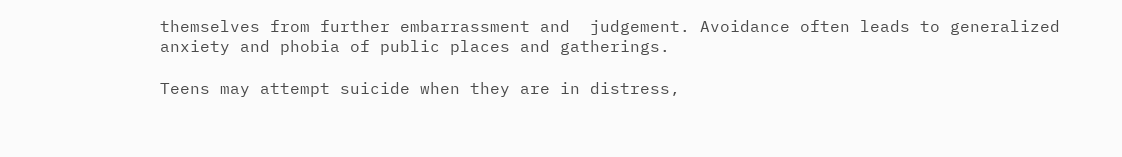themselves from further embarrassment and  judgement. Avoidance often leads to generalized anxiety and phobia of public places and gatherings.

Teens may attempt suicide when they are in distress,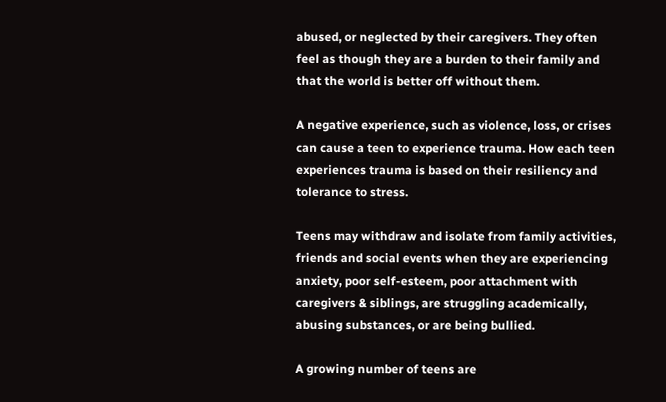abused, or neglected by their caregivers. They often feel as though they are a burden to their family and that the world is better off without them.

A negative experience, such as violence, loss, or crises can cause a teen to experience trauma. How each teen experiences trauma is based on their resiliency and tolerance to stress.

Teens may withdraw and isolate from family activities, friends and social events when they are experiencing anxiety, poor self-esteem, poor attachment with caregivers & siblings, are struggling academically,  abusing substances, or are being bullied.

A growing number of teens are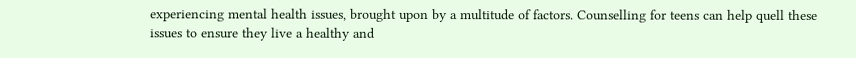experiencing mental health issues, brought upon by a multitude of factors. Counselling for teens can help quell these issues to ensure they live a healthy and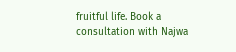fruitful life. Book a consultation with Najwa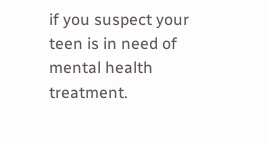if you suspect your teen is in need of mental health treatment.